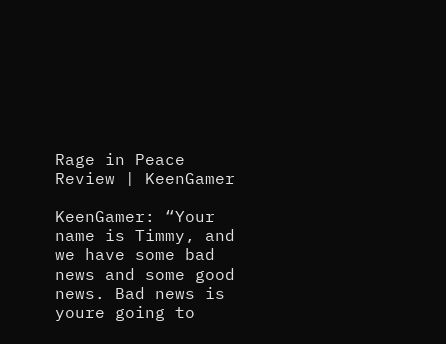Rage in Peace Review | KeenGamer

KeenGamer: “Your name is Timmy, and we have some bad news and some good news. Bad news is youre going to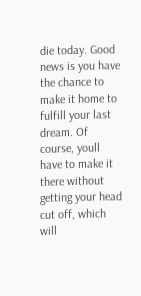die today. Good news is you have the chance to make it home to fulfill your last dream. Of course, youll have to make it there without getting your head cut off, which will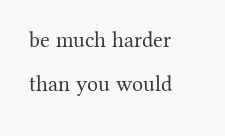be much harder than you would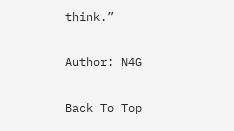think.”

Author: N4G

Back To Top